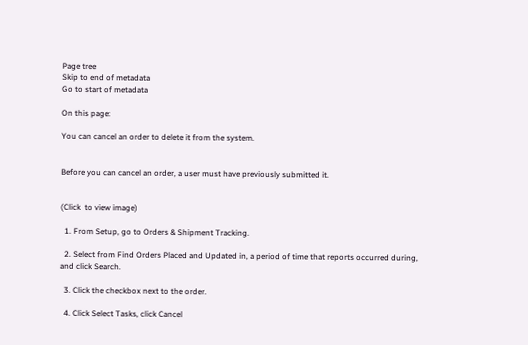Page tree
Skip to end of metadata
Go to start of metadata

On this page:

You can cancel an order to delete it from the system.


Before you can cancel an order, a user must have previously submitted it.


(Click  to view image)

  1. From Setup, go to Orders & Shipment Tracking.

  2. Select from Find Orders Placed and Updated in, a period of time that reports occurred during, and click Search.

  3. Click the checkbox next to the order.

  4. Click Select Tasks, click Cancel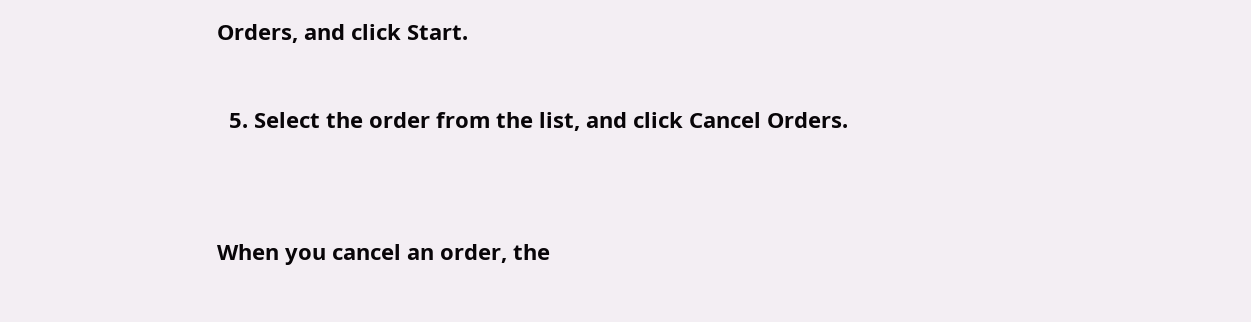Orders, and click Start.

  5. Select the order from the list, and click Cancel Orders.


When you cancel an order, the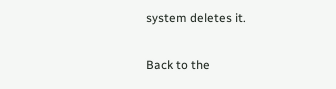system deletes it.

Back to the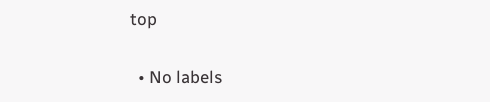top

  • No labels